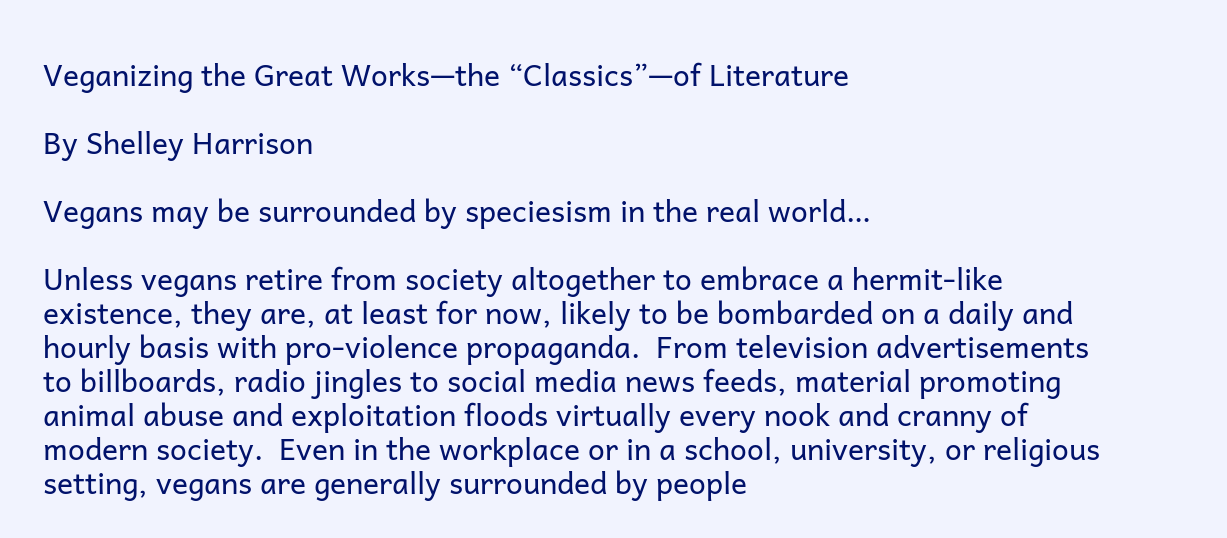Veganizing the Great Works—the “Classics”—of Literature

By Shelley Harrison

Vegans may be surrounded by speciesism in the real world…

Unless vegans retire from society altogether to embrace a hermit-like existence, they are, at least for now, likely to be bombarded on a daily and hourly basis with pro-violence propaganda.  From television advertisements to billboards, radio jingles to social media news feeds, material promoting animal abuse and exploitation floods virtually every nook and cranny of modern society.  Even in the workplace or in a school, university, or religious setting, vegans are generally surrounded by people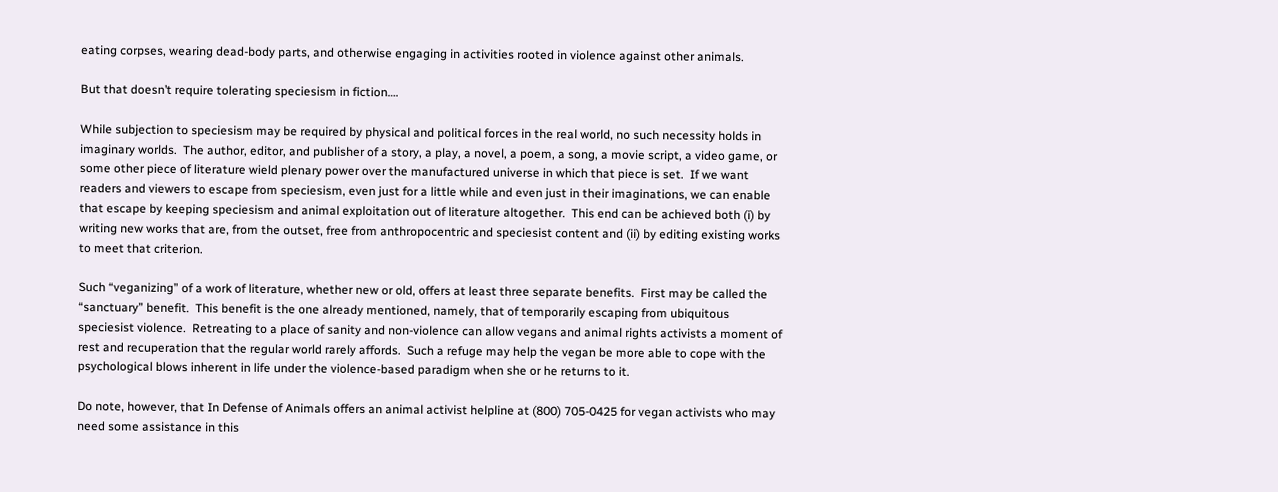eating corpses, wearing dead-body parts, and otherwise engaging in activities rooted in violence against other animals.

But that doesn’t require tolerating speciesism in fiction….

While subjection to speciesism may be required by physical and political forces in the real world, no such necessity holds in imaginary worlds.  The author, editor, and publisher of a story, a play, a novel, a poem, a song, a movie script, a video game, or some other piece of literature wield plenary power over the manufactured universe in which that piece is set.  If we want readers and viewers to escape from speciesism, even just for a little while and even just in their imaginations, we can enable that escape by keeping speciesism and animal exploitation out of literature altogether.  This end can be achieved both (i) by writing new works that are, from the outset, free from anthropocentric and speciesist content and (ii) by editing existing works to meet that criterion.

Such “veganizing” of a work of literature, whether new or old, offers at least three separate benefits.  First may be called the “sanctuary” benefit.  This benefit is the one already mentioned, namely, that of temporarily escaping from ubiquitous speciesist violence.  Retreating to a place of sanity and non-violence can allow vegans and animal rights activists a moment of rest and recuperation that the regular world rarely affords.  Such a refuge may help the vegan be more able to cope with the psychological blows inherent in life under the violence-based paradigm when she or he returns to it.

Do note, however, that In Defense of Animals offers an animal activist helpline at (800) 705-0425 for vegan activists who may need some assistance in this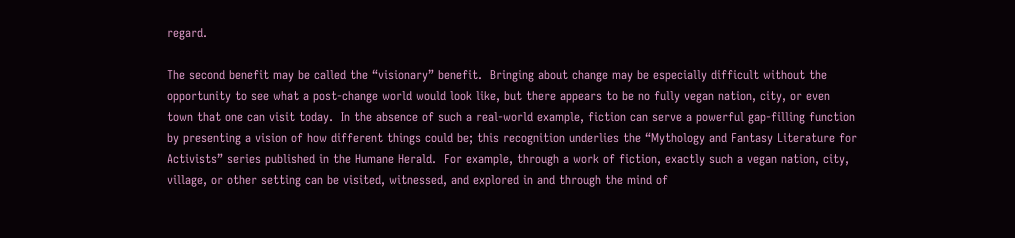regard.

The second benefit may be called the “visionary” benefit.  Bringing about change may be especially difficult without the opportunity to see what a post-change world would look like, but there appears to be no fully vegan nation, city, or even town that one can visit today.  In the absence of such a real-world example, fiction can serve a powerful gap-filling function by presenting a vision of how different things could be; this recognition underlies the “Mythology and Fantasy Literature for Activists” series published in the Humane Herald.  For example, through a work of fiction, exactly such a vegan nation, city, village, or other setting can be visited, witnessed, and explored in and through the mind of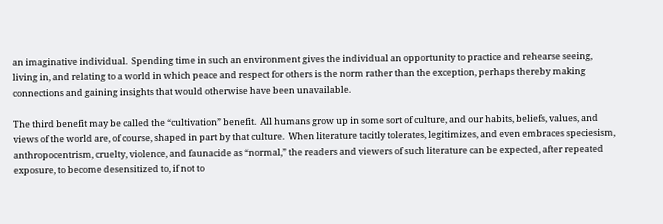an imaginative individual.  Spending time in such an environment gives the individual an opportunity to practice and rehearse seeing, living in, and relating to a world in which peace and respect for others is the norm rather than the exception, perhaps thereby making connections and gaining insights that would otherwise have been unavailable.

The third benefit may be called the “cultivation” benefit.  All humans grow up in some sort of culture, and our habits, beliefs, values, and views of the world are, of course, shaped in part by that culture.  When literature tacitly tolerates, legitimizes, and even embraces speciesism, anthropocentrism, cruelty, violence, and faunacide as “normal,” the readers and viewers of such literature can be expected, after repeated exposure, to become desensitized to, if not to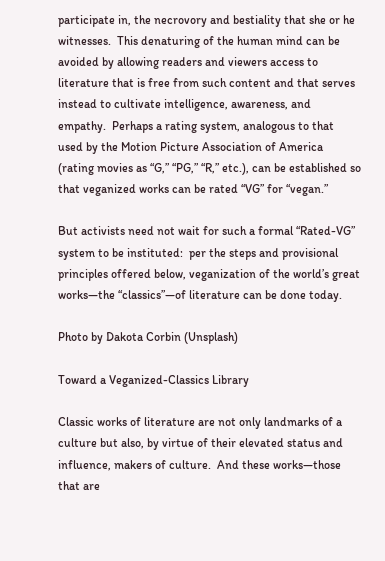participate in, the necrovory and bestiality that she or he witnesses.  This denaturing of the human mind can be avoided by allowing readers and viewers access to literature that is free from such content and that serves instead to cultivate intelligence, awareness, and empathy.  Perhaps a rating system, analogous to that used by the Motion Picture Association of America (rating movies as “G,” “PG,” “R,” etc.), can be established so that veganized works can be rated “VG” for “vegan.”

But activists need not wait for such a formal “Rated-VG” system to be instituted:  per the steps and provisional principles offered below, veganization of the world’s great works—the “classics”—of literature can be done today.

Photo by Dakota Corbin (Unsplash)

Toward a Veganized-Classics Library

Classic works of literature are not only landmarks of a culture but also, by virtue of their elevated status and influence, makers of culture.  And these works—those that are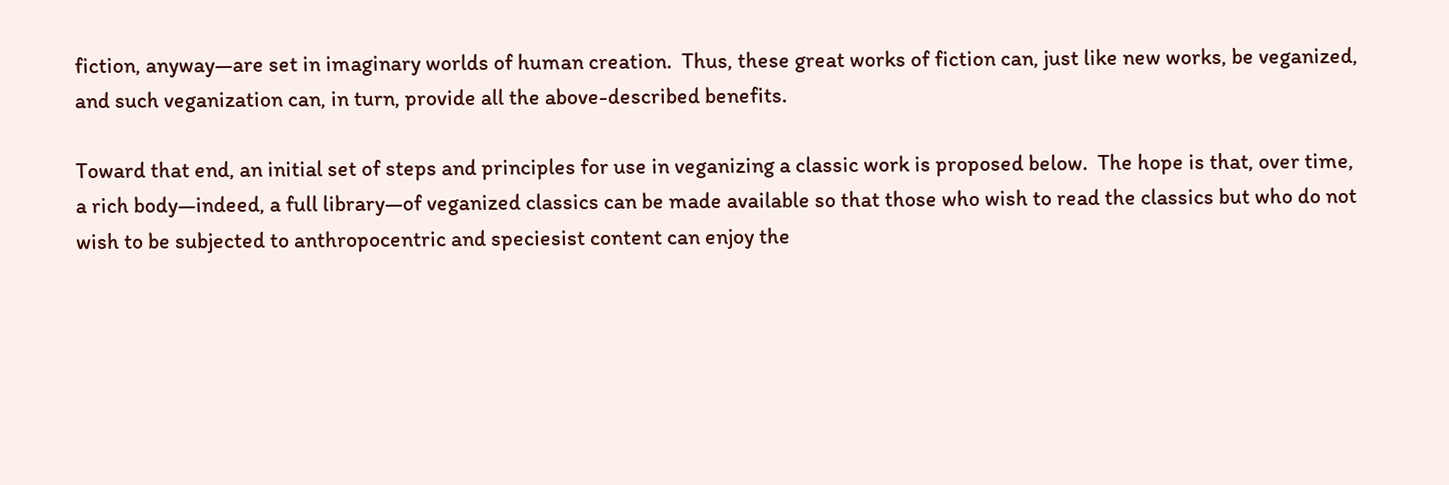fiction, anyway—are set in imaginary worlds of human creation.  Thus, these great works of fiction can, just like new works, be veganized, and such veganization can, in turn, provide all the above-described benefits.

Toward that end, an initial set of steps and principles for use in veganizing a classic work is proposed below.  The hope is that, over time, a rich body—indeed, a full library—of veganized classics can be made available so that those who wish to read the classics but who do not wish to be subjected to anthropocentric and speciesist content can enjoy the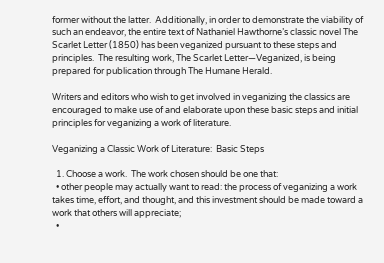former without the latter.  Additionally, in order to demonstrate the viability of such an endeavor, the entire text of Nathaniel Hawthorne’s classic novel The Scarlet Letter (1850) has been veganized pursuant to these steps and principles.  The resulting work, The Scarlet Letter—Veganized, is being prepared for publication through The Humane Herald.

Writers and editors who wish to get involved in veganizing the classics are encouraged to make use of and elaborate upon these basic steps and initial principles for veganizing a work of literature.

Veganizing a Classic Work of Literature:  Basic Steps

  1. Choose a work.  The work chosen should be one that:
  • other people may actually want to read: the process of veganizing a work takes time, effort, and thought, and this investment should be made toward a work that others will appreciate;
  •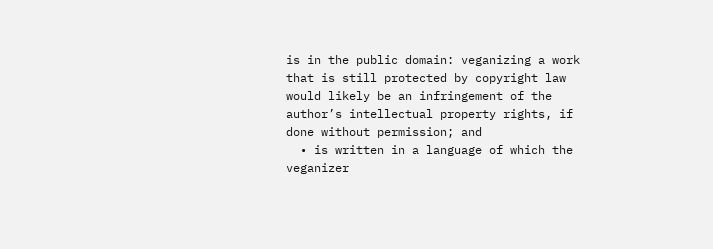is in the public domain: veganizing a work that is still protected by copyright law would likely be an infringement of the author’s intellectual property rights, if done without permission; and
  • is written in a language of which the veganizer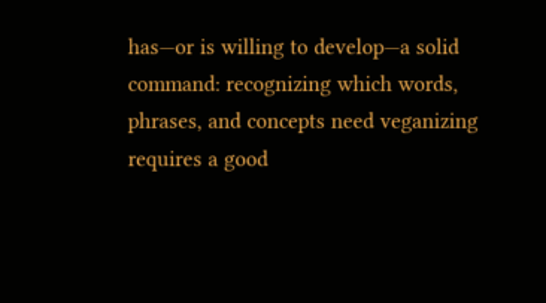has—or is willing to develop—a solid command: recognizing which words, phrases, and concepts need veganizing requires a good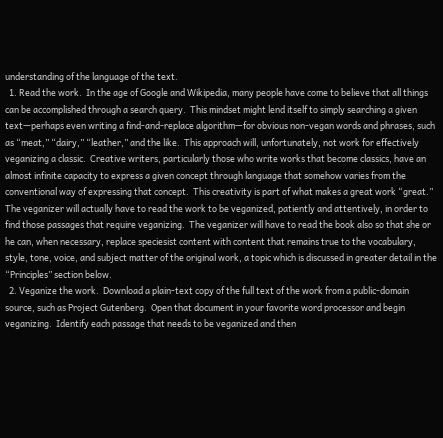understanding of the language of the text.
  1. Read the work.  In the age of Google and Wikipedia, many people have come to believe that all things can be accomplished through a search query.  This mindset might lend itself to simply searching a given text—perhaps even writing a find-and-replace algorithm—for obvious non-vegan words and phrases, such as “meat,” “dairy,” “leather,” and the like.  This approach will, unfortunately, not work for effectively veganizing a classic.  Creative writers, particularly those who write works that become classics, have an almost infinite capacity to express a given concept through language that somehow varies from the conventional way of expressing that concept.  This creativity is part of what makes a great work “great.”  The veganizer will actually have to read the work to be veganized, patiently and attentively, in order to find those passages that require veganizing.  The veganizer will have to read the book also so that she or he can, when necessary, replace speciesist content with content that remains true to the vocabulary, style, tone, voice, and subject matter of the original work, a topic which is discussed in greater detail in the “Principles” section below.
  2. Veganize the work.  Download a plain-text copy of the full text of the work from a public-domain source, such as Project Gutenberg.  Open that document in your favorite word processor and begin veganizing.  Identify each passage that needs to be veganized and then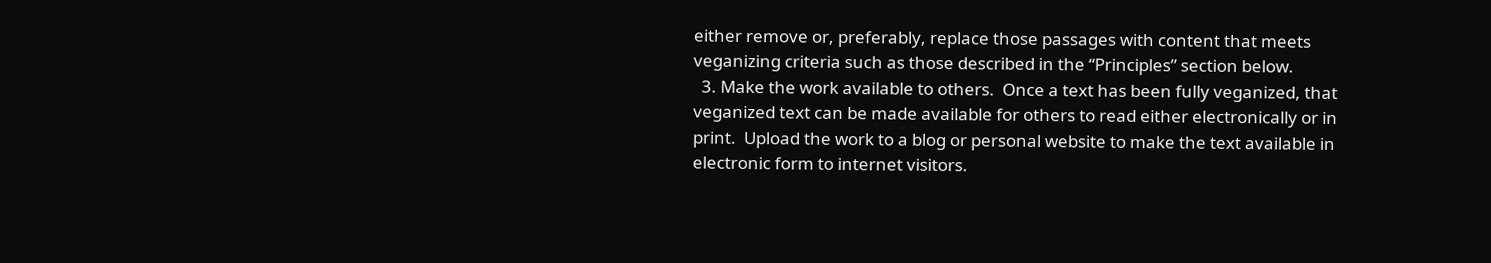either remove or, preferably, replace those passages with content that meets veganizing criteria such as those described in the “Principles” section below.
  3. Make the work available to others.  Once a text has been fully veganized, that veganized text can be made available for others to read either electronically or in print.  Upload the work to a blog or personal website to make the text available in electronic form to internet visitors.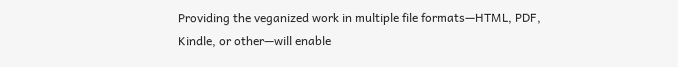Providing the veganized work in multiple file formats—HTML, PDF, Kindle, or other—will enable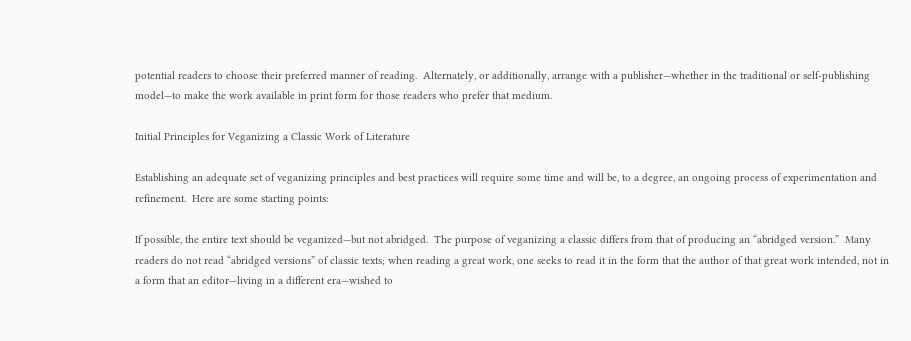potential readers to choose their preferred manner of reading.  Alternately, or additionally, arrange with a publisher—whether in the traditional or self-publishing model—to make the work available in print form for those readers who prefer that medium.

Initial Principles for Veganizing a Classic Work of Literature

Establishing an adequate set of veganizing principles and best practices will require some time and will be, to a degree, an ongoing process of experimentation and refinement.  Here are some starting points:

If possible, the entire text should be veganized—but not abridged.  The purpose of veganizing a classic differs from that of producing an “abridged version.”  Many readers do not read “abridged versions” of classic texts; when reading a great work, one seeks to read it in the form that the author of that great work intended, not in a form that an editor—living in a different era—wished to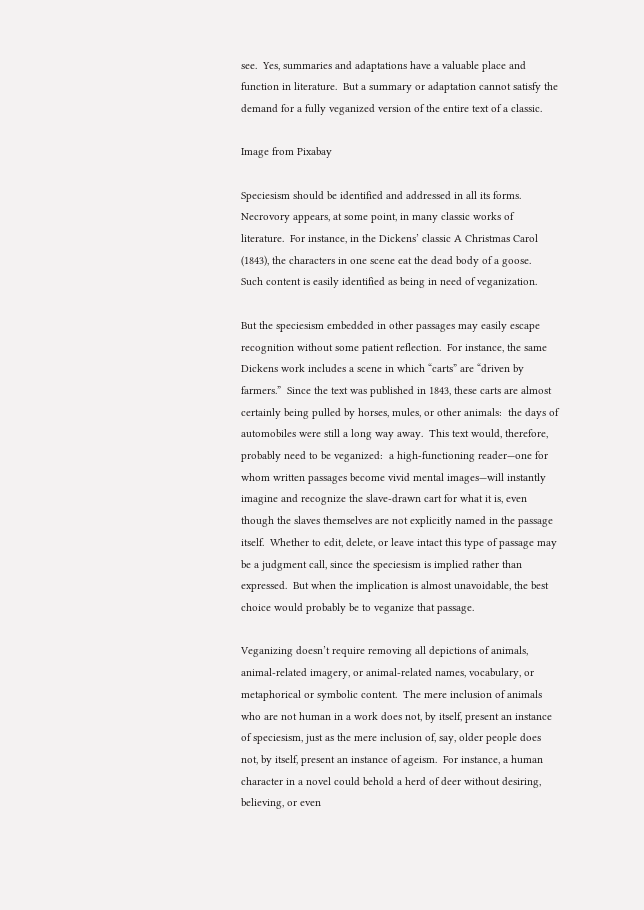see.  Yes, summaries and adaptations have a valuable place and function in literature.  But a summary or adaptation cannot satisfy the demand for a fully veganized version of the entire text of a classic.

Image from Pixabay

Speciesism should be identified and addressed in all its forms.  Necrovory appears, at some point, in many classic works of literature.  For instance, in the Dickens’ classic A Christmas Carol (1843), the characters in one scene eat the dead body of a goose.  Such content is easily identified as being in need of veganization.

But the speciesism embedded in other passages may easily escape recognition without some patient reflection.  For instance, the same Dickens work includes a scene in which “carts” are “driven by farmers.”  Since the text was published in 1843, these carts are almost certainly being pulled by horses, mules, or other animals:  the days of automobiles were still a long way away.  This text would, therefore, probably need to be veganized:  a high-functioning reader—one for whom written passages become vivid mental images—will instantly imagine and recognize the slave-drawn cart for what it is, even though the slaves themselves are not explicitly named in the passage itself.  Whether to edit, delete, or leave intact this type of passage may be a judgment call, since the speciesism is implied rather than expressed.  But when the implication is almost unavoidable, the best choice would probably be to veganize that passage.

Veganizing doesn’t require removing all depictions of animals, animal-related imagery, or animal-related names, vocabulary, or metaphorical or symbolic content.  The mere inclusion of animals who are not human in a work does not, by itself, present an instance of speciesism, just as the mere inclusion of, say, older people does not, by itself, present an instance of ageism.  For instance, a human character in a novel could behold a herd of deer without desiring, believing, or even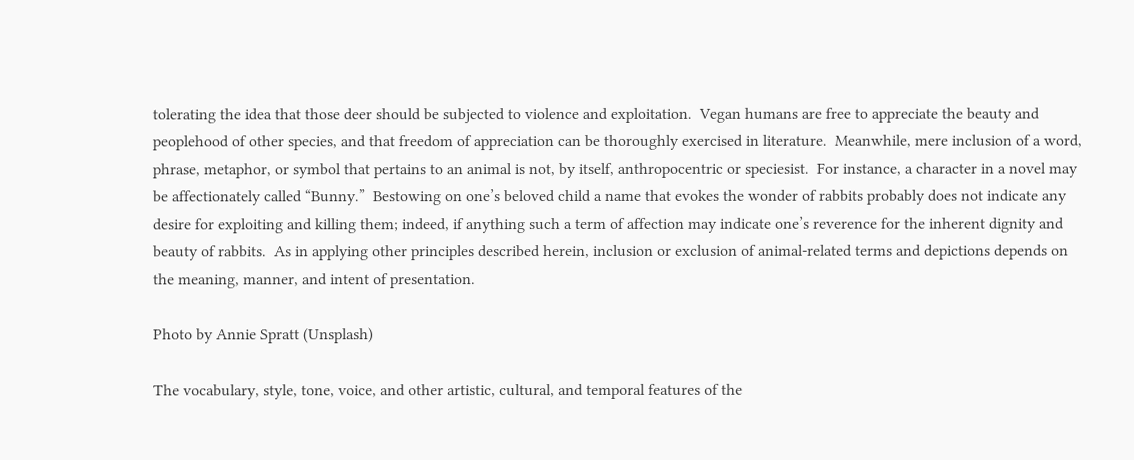tolerating the idea that those deer should be subjected to violence and exploitation.  Vegan humans are free to appreciate the beauty and peoplehood of other species, and that freedom of appreciation can be thoroughly exercised in literature.  Meanwhile, mere inclusion of a word, phrase, metaphor, or symbol that pertains to an animal is not, by itself, anthropocentric or speciesist.  For instance, a character in a novel may be affectionately called “Bunny.”  Bestowing on one’s beloved child a name that evokes the wonder of rabbits probably does not indicate any desire for exploiting and killing them; indeed, if anything such a term of affection may indicate one’s reverence for the inherent dignity and beauty of rabbits.  As in applying other principles described herein, inclusion or exclusion of animal-related terms and depictions depends on the meaning, manner, and intent of presentation.

Photo by Annie Spratt (Unsplash)

The vocabulary, style, tone, voice, and other artistic, cultural, and temporal features of the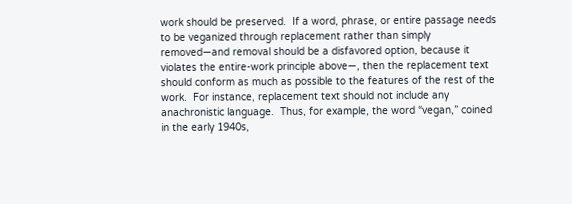work should be preserved.  If a word, phrase, or entire passage needs to be veganized through replacement rather than simply removed—and removal should be a disfavored option, because it violates the entire-work principle above—, then the replacement text should conform as much as possible to the features of the rest of the work.  For instance, replacement text should not include any anachronistic language.  Thus, for example, the word “vegan,” coined in the early 1940s,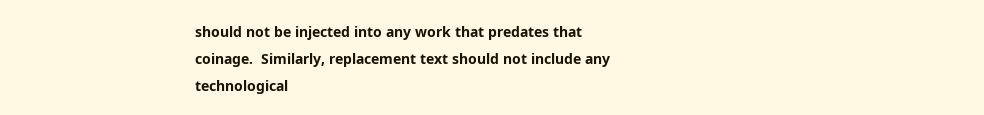should not be injected into any work that predates that coinage.  Similarly, replacement text should not include any technological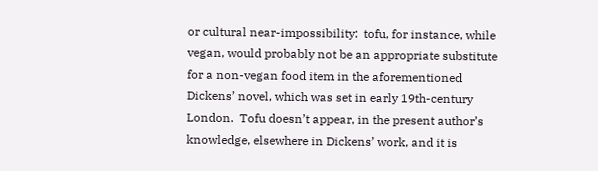or cultural near-impossibility:  tofu, for instance, while vegan, would probably not be an appropriate substitute for a non-vegan food item in the aforementioned Dickens’ novel, which was set in early 19th-century London.  Tofu doesn’t appear, in the present author’s knowledge, elsewhere in Dickens’ work, and it is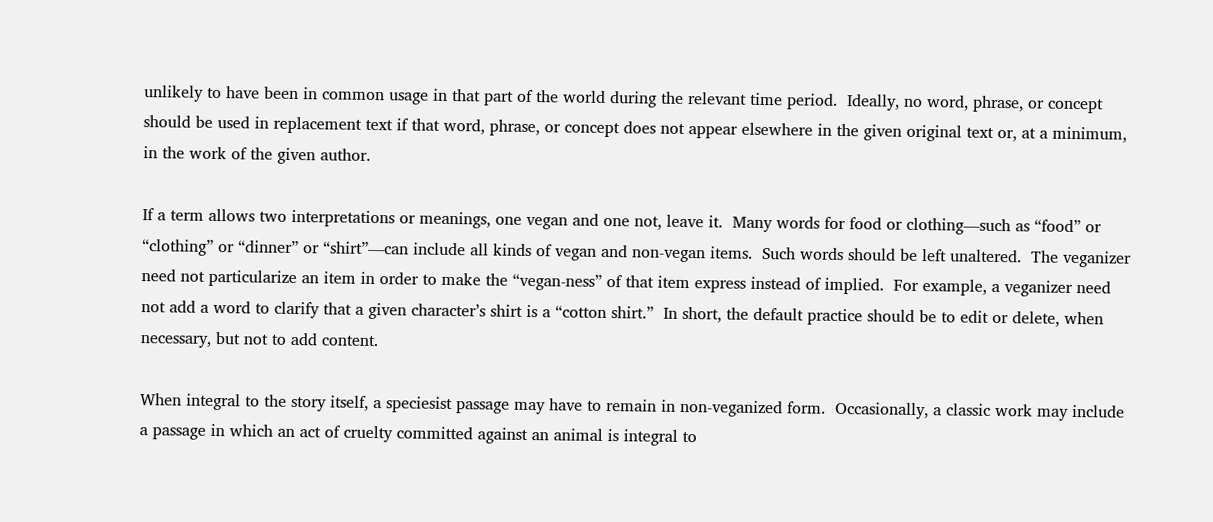unlikely to have been in common usage in that part of the world during the relevant time period.  Ideally, no word, phrase, or concept should be used in replacement text if that word, phrase, or concept does not appear elsewhere in the given original text or, at a minimum, in the work of the given author.

If a term allows two interpretations or meanings, one vegan and one not, leave it.  Many words for food or clothing—such as “food” or “clothing” or “dinner” or “shirt”—can include all kinds of vegan and non-vegan items.  Such words should be left unaltered.  The veganizer need not particularize an item in order to make the “vegan-ness” of that item express instead of implied.  For example, a veganizer need not add a word to clarify that a given character’s shirt is a “cotton shirt.”  In short, the default practice should be to edit or delete, when necessary, but not to add content.

When integral to the story itself, a speciesist passage may have to remain in non-veganized form.  Occasionally, a classic work may include a passage in which an act of cruelty committed against an animal is integral to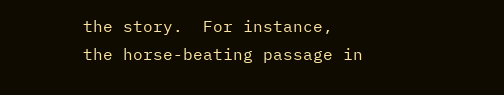the story.  For instance, the horse-beating passage in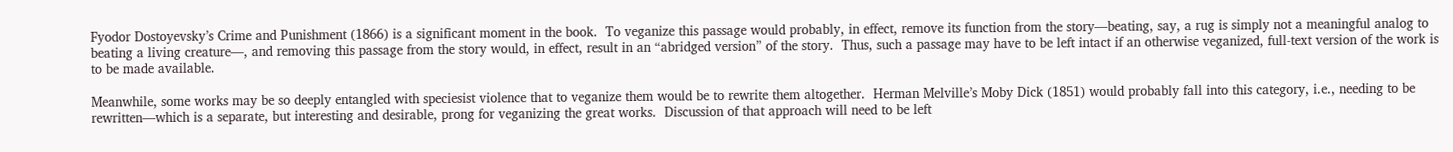Fyodor Dostoyevsky’s Crime and Punishment (1866) is a significant moment in the book.  To veganize this passage would probably, in effect, remove its function from the story—beating, say, a rug is simply not a meaningful analog to beating a living creature—, and removing this passage from the story would, in effect, result in an “abridged version” of the story.  Thus, such a passage may have to be left intact if an otherwise veganized, full-text version of the work is to be made available.

Meanwhile, some works may be so deeply entangled with speciesist violence that to veganize them would be to rewrite them altogether.  Herman Melville’s Moby Dick (1851) would probably fall into this category, i.e., needing to be rewritten—which is a separate, but interesting and desirable, prong for veganizing the great works.  Discussion of that approach will need to be left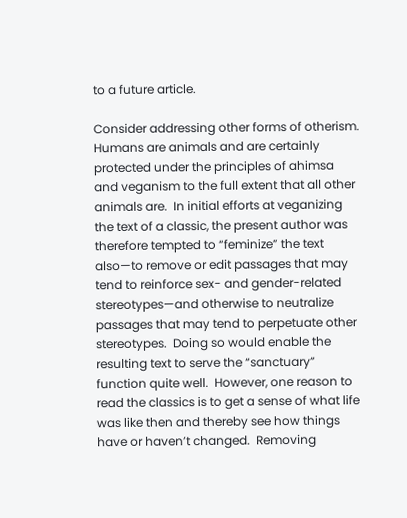to a future article.

Consider addressing other forms of otherism.  Humans are animals and are certainly protected under the principles of ahimsa and veganism to the full extent that all other animals are.  In initial efforts at veganizing the text of a classic, the present author was therefore tempted to “feminize” the text also—to remove or edit passages that may tend to reinforce sex- and gender-related stereotypes—and otherwise to neutralize passages that may tend to perpetuate other stereotypes.  Doing so would enable the resulting text to serve the “sanctuary” function quite well.  However, one reason to read the classics is to get a sense of what life was like then and thereby see how things have or haven’t changed.  Removing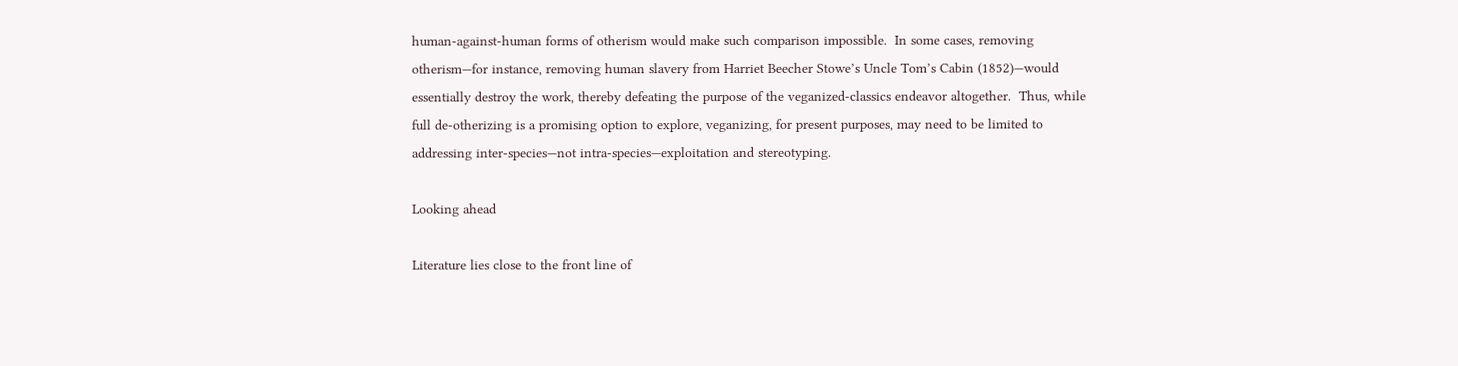human-against-human forms of otherism would make such comparison impossible.  In some cases, removing otherism—for instance, removing human slavery from Harriet Beecher Stowe’s Uncle Tom’s Cabin (1852)—would essentially destroy the work, thereby defeating the purpose of the veganized-classics endeavor altogether.  Thus, while full de-otherizing is a promising option to explore, veganizing, for present purposes, may need to be limited to addressing inter-species—not intra-species—exploitation and stereotyping.

Looking ahead

Literature lies close to the front line of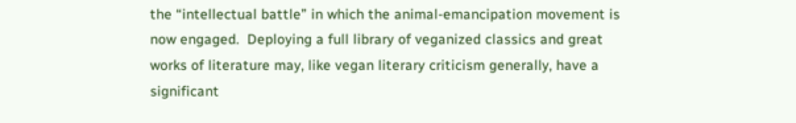the “intellectual battle” in which the animal-emancipation movement is now engaged.  Deploying a full library of veganized classics and great works of literature may, like vegan literary criticism generally, have a significant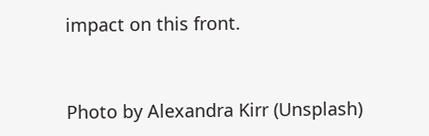impact on this front.


Photo by Alexandra Kirr (Unsplash)